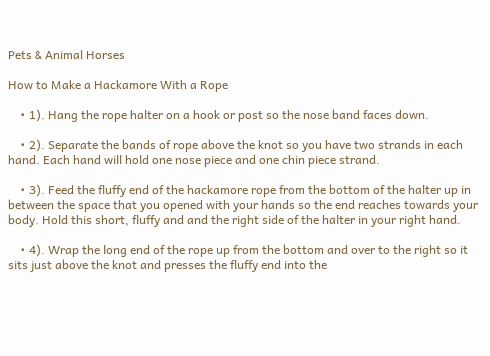Pets & Animal Horses

How to Make a Hackamore With a Rope

    • 1). Hang the rope halter on a hook or post so the nose band faces down.

    • 2). Separate the bands of rope above the knot so you have two strands in each hand. Each hand will hold one nose piece and one chin piece strand.

    • 3). Feed the fluffy end of the hackamore rope from the bottom of the halter up in between the space that you opened with your hands so the end reaches towards your body. Hold this short, fluffy and and the right side of the halter in your right hand.

    • 4). Wrap the long end of the rope up from the bottom and over to the right so it sits just above the knot and presses the fluffy end into the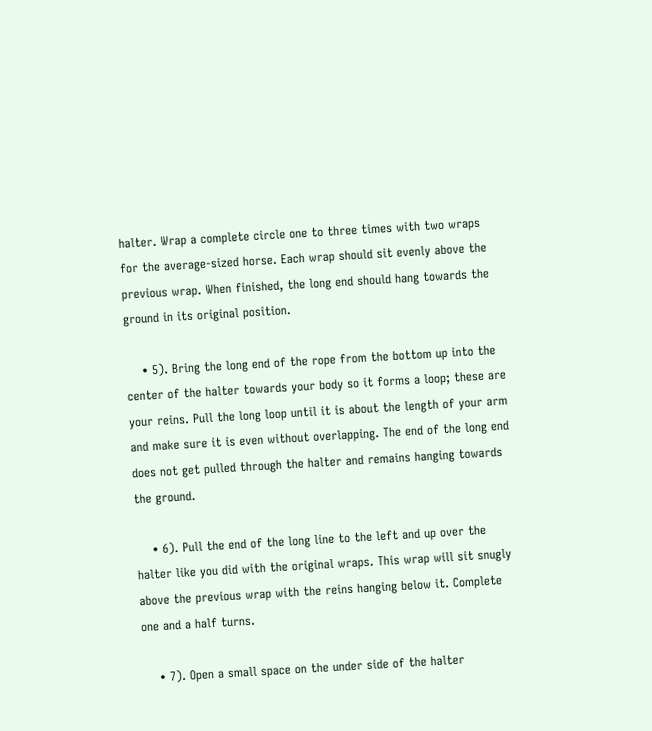halter. Wrap a complete circle one to three times with two wraps for the average-sized horse. Each wrap should sit evenly above the previous wrap. When finished, the long end should hang towards the ground in its original position.

    • 5). Bring the long end of the rope from the bottom up into the center of the halter towards your body so it forms a loop; these are your reins. Pull the long loop until it is about the length of your arm and make sure it is even without overlapping. The end of the long end does not get pulled through the halter and remains hanging towards the ground.

    • 6). Pull the end of the long line to the left and up over the halter like you did with the original wraps. This wrap will sit snugly above the previous wrap with the reins hanging below it. Complete one and a half turns.

    • 7). Open a small space on the under side of the halter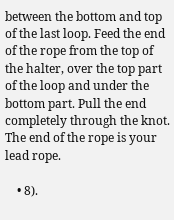between the bottom and top of the last loop. Feed the end of the rope from the top of the halter, over the top part of the loop and under the bottom part. Pull the end completely through the knot. The end of the rope is your lead rope.

    • 8).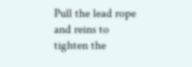Pull the lead rope and reins to tighten the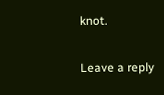knot.

Leave a reply